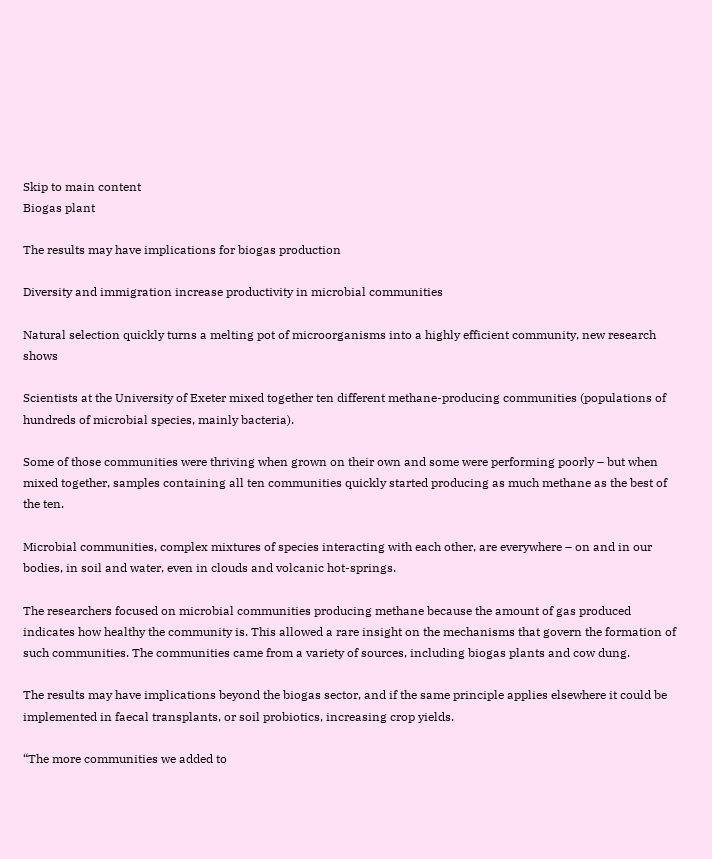Skip to main content
Biogas plant

The results may have implications for biogas production

Diversity and immigration increase productivity in microbial communities

Natural selection quickly turns a melting pot of microorganisms into a highly efficient community, new research shows

Scientists at the University of Exeter mixed together ten different methane-producing communities (populations of hundreds of microbial species, mainly bacteria).

Some of those communities were thriving when grown on their own and some were performing poorly – but when mixed together, samples containing all ten communities quickly started producing as much methane as the best of the ten.

Microbial communities, complex mixtures of species interacting with each other, are everywhere – on and in our bodies, in soil and water, even in clouds and volcanic hot-springs.

The researchers focused on microbial communities producing methane because the amount of gas produced indicates how healthy the community is. This allowed a rare insight on the mechanisms that govern the formation of such communities. The communities came from a variety of sources, including biogas plants and cow dung.

The results may have implications beyond the biogas sector, and if the same principle applies elsewhere it could be implemented in faecal transplants, or soil probiotics, increasing crop yields.

“The more communities we added to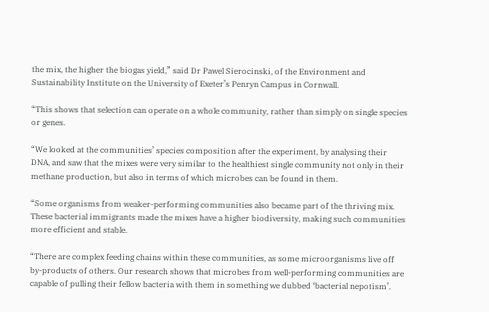the mix, the higher the biogas yield,” said Dr Pawel Sierocinski, of the Environment and Sustainability Institute on the University of Exeter’s Penryn Campus in Cornwall.

“This shows that selection can operate on a whole community, rather than simply on single species or genes.

“We looked at the communities’ species composition after the experiment, by analysing their DNA, and saw that the mixes were very similar to the healthiest single community not only in their methane production, but also in terms of which microbes can be found in them.

“Some organisms from weaker-performing communities also became part of the thriving mix. These bacterial immigrants made the mixes have a higher biodiversity, making such communities more efficient and stable.

“There are complex feeding chains within these communities, as some microorganisms live off by-products of others. Our research shows that microbes from well-performing communities are capable of pulling their fellow bacteria with them in something we dubbed ‘bacterial nepotism’.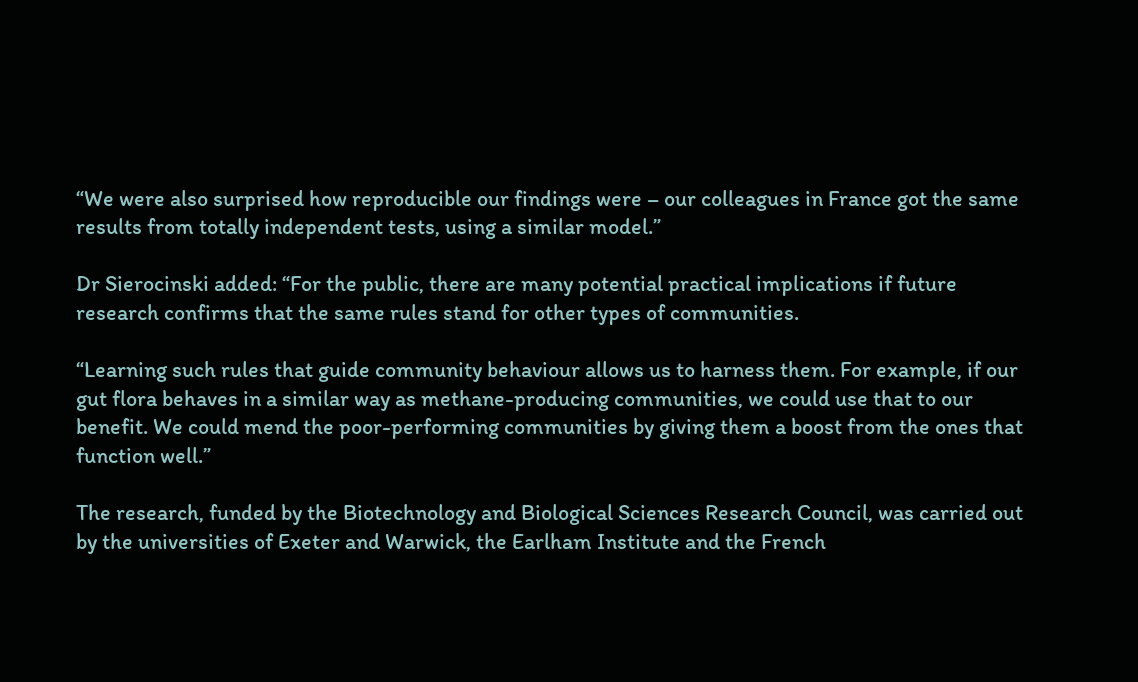“We were also surprised how reproducible our findings were – our colleagues in France got the same results from totally independent tests, using a similar model.”

Dr Sierocinski added: “For the public, there are many potential practical implications if future research confirms that the same rules stand for other types of communities.

“Learning such rules that guide community behaviour allows us to harness them. For example, if our gut flora behaves in a similar way as methane-producing communities, we could use that to our benefit. We could mend the poor-performing communities by giving them a boost from the ones that function well.”

The research, funded by the Biotechnology and Biological Sciences Research Council, was carried out by the universities of Exeter and Warwick, the Earlham Institute and the French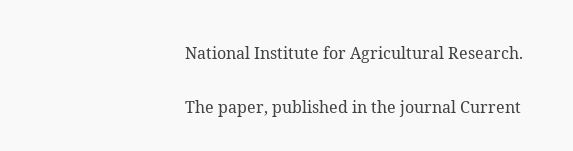National Institute for Agricultural Research.

The paper, published in the journal Current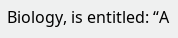Biology, is entitled: “A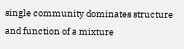single community dominates structure and function of a mixture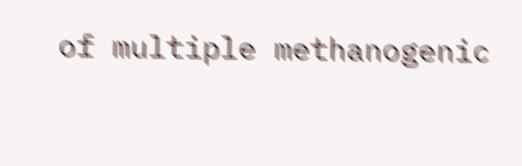of multiple methanogenic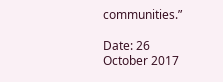communities.”

Date: 26 October 2017